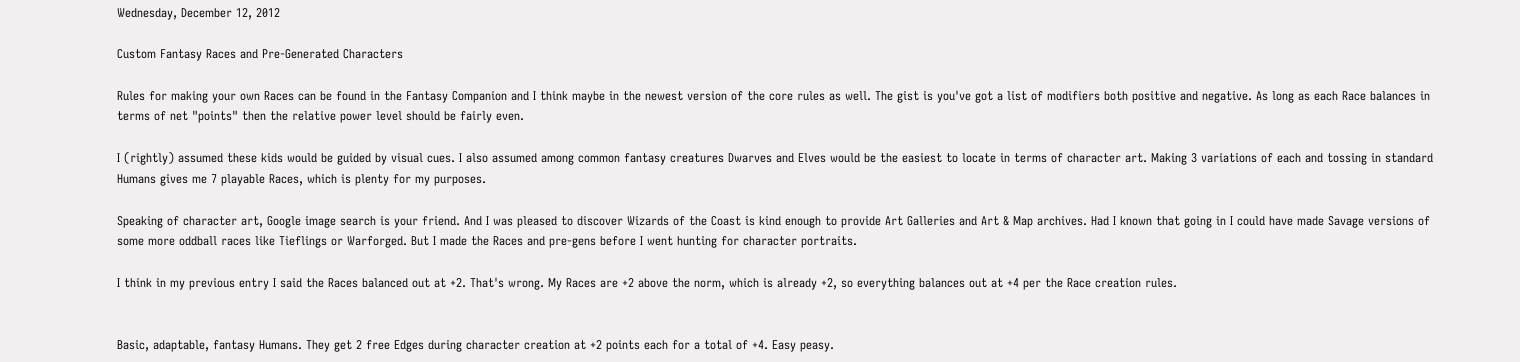Wednesday, December 12, 2012

Custom Fantasy Races and Pre-Generated Characters

Rules for making your own Races can be found in the Fantasy Companion and I think maybe in the newest version of the core rules as well. The gist is you've got a list of modifiers both positive and negative. As long as each Race balances in terms of net "points" then the relative power level should be fairly even.

I (rightly) assumed these kids would be guided by visual cues. I also assumed among common fantasy creatures Dwarves and Elves would be the easiest to locate in terms of character art. Making 3 variations of each and tossing in standard Humans gives me 7 playable Races, which is plenty for my purposes.

Speaking of character art, Google image search is your friend. And I was pleased to discover Wizards of the Coast is kind enough to provide Art Galleries and Art & Map archives. Had I known that going in I could have made Savage versions of some more oddball races like Tieflings or Warforged. But I made the Races and pre-gens before I went hunting for character portraits.

I think in my previous entry I said the Races balanced out at +2. That's wrong. My Races are +2 above the norm, which is already +2, so everything balances out at +4 per the Race creation rules.


Basic, adaptable, fantasy Humans. They get 2 free Edges during character creation at +2 points each for a total of +4. Easy peasy.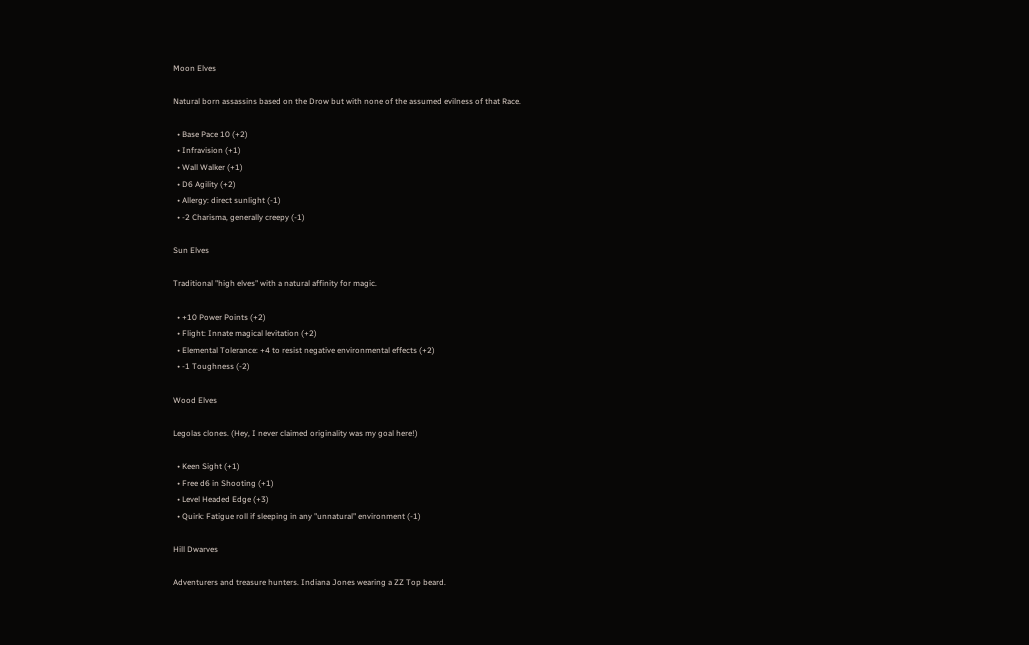Moon Elves

Natural born assassins based on the Drow but with none of the assumed evilness of that Race.

  • Base Pace 10 (+2)
  • Infravision (+1)
  • Wall Walker (+1)
  • D6 Agility (+2)
  • Allergy: direct sunlight (-1)
  • -2 Charisma, generally creepy (-1)

Sun Elves

Traditional "high elves" with a natural affinity for magic.

  • +10 Power Points (+2)
  • Flight: Innate magical levitation (+2)
  • Elemental Tolerance: +4 to resist negative environmental effects (+2)
  • -1 Toughness (-2)

Wood Elves

Legolas clones. (Hey, I never claimed originality was my goal here!)

  • Keen Sight (+1)
  • Free d6 in Shooting (+1)
  • Level Headed Edge (+3)
  • Quirk: Fatigue roll if sleeping in any "unnatural" environment (-1)

Hill Dwarves

Adventurers and treasure hunters. Indiana Jones wearing a ZZ Top beard.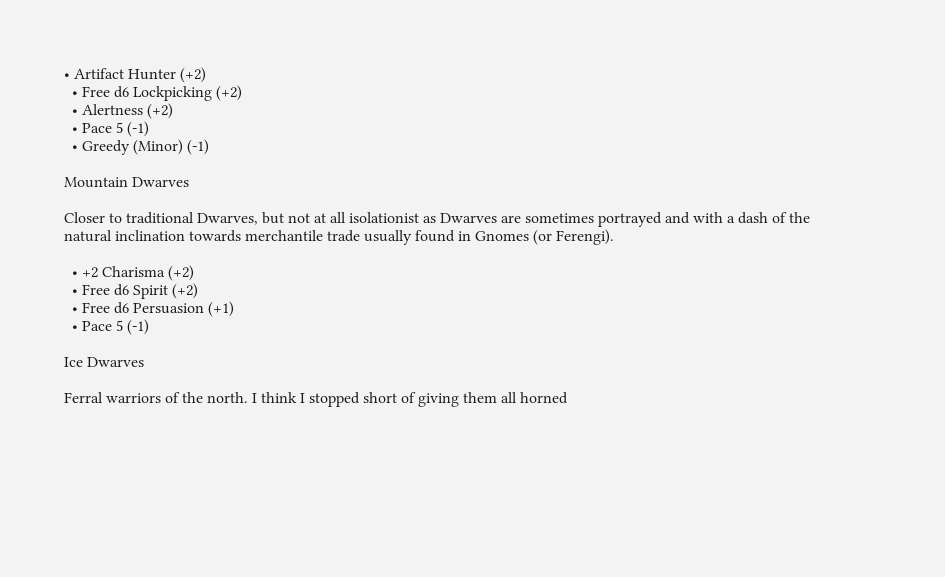• Artifact Hunter (+2)
  • Free d6 Lockpicking (+2)
  • Alertness (+2)
  • Pace 5 (-1)
  • Greedy (Minor) (-1)

Mountain Dwarves

Closer to traditional Dwarves, but not at all isolationist as Dwarves are sometimes portrayed and with a dash of the natural inclination towards merchantile trade usually found in Gnomes (or Ferengi).

  • +2 Charisma (+2)
  • Free d6 Spirit (+2)
  • Free d6 Persuasion (+1)
  • Pace 5 (-1)

Ice Dwarves

Ferral warriors of the north. I think I stopped short of giving them all horned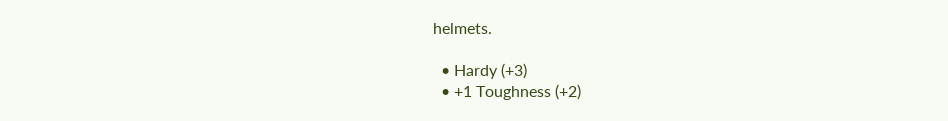helmets.

  • Hardy (+3)
  • +1 Toughness (+2)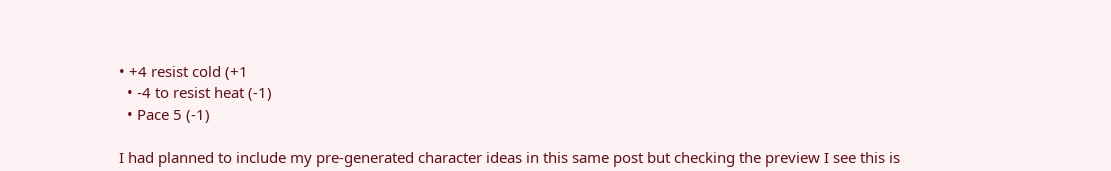• +4 resist cold (+1
  • -4 to resist heat (-1)
  • Pace 5 (-1)

I had planned to include my pre-generated character ideas in this same post but checking the preview I see this is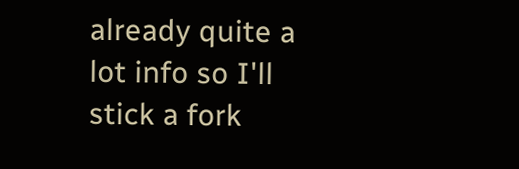already quite a lot info so I'll stick a fork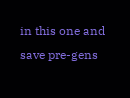in this one and save pre-gens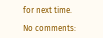for next time.

No comments: